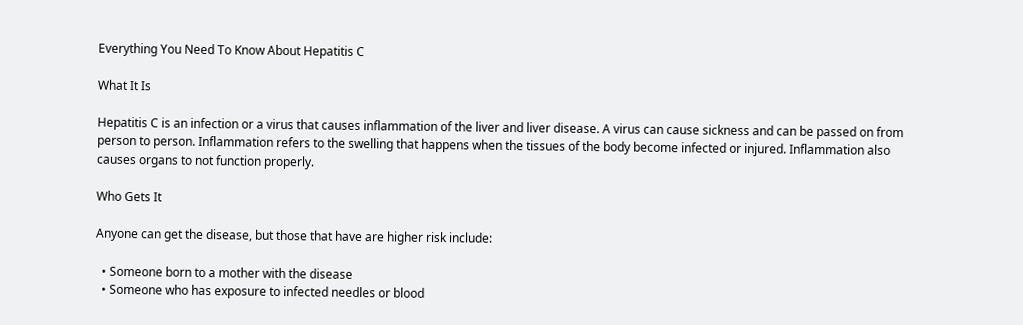Everything You Need To Know About Hepatitis C

What It Is

Hepatitis C is an infection or a virus that causes inflammation of the liver and liver disease. A virus can cause sickness and can be passed on from person to person. Inflammation refers to the swelling that happens when the tissues of the body become infected or injured. Inflammation also causes organs to not function properly.

Who Gets It

Anyone can get the disease, but those that have are higher risk include:

  • Someone born to a mother with the disease
  • Someone who has exposure to infected needles or blood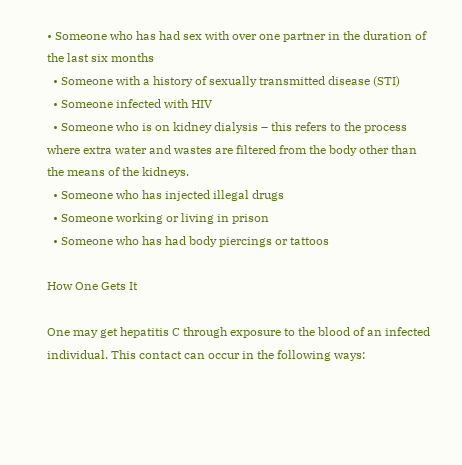• Someone who has had sex with over one partner in the duration of the last six months
  • Someone with a history of sexually transmitted disease (STI)
  • Someone infected with HIV
  • Someone who is on kidney dialysis – this refers to the process where extra water and wastes are filtered from the body other than the means of the kidneys.
  • Someone who has injected illegal drugs
  • Someone working or living in prison
  • Someone who has had body piercings or tattoos

How One Gets It

One may get hepatitis C through exposure to the blood of an infected individual. This contact can occur in the following ways: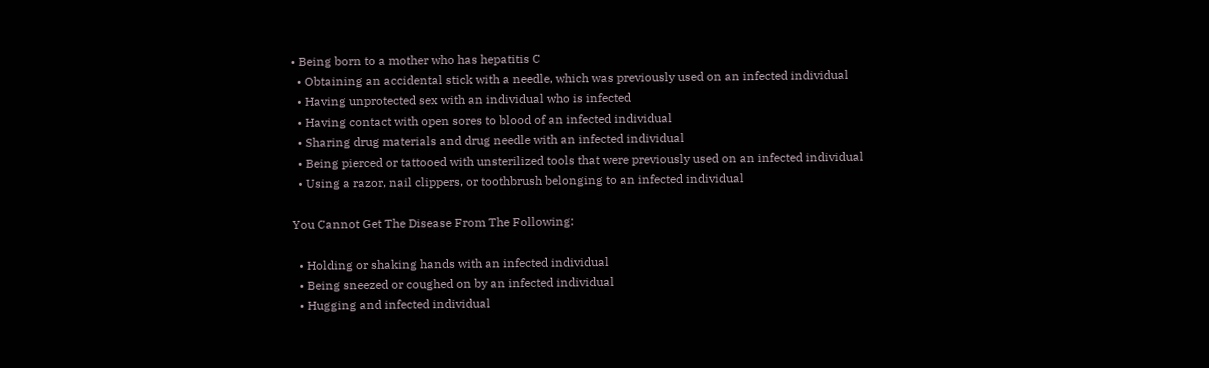• Being born to a mother who has hepatitis C
  • Obtaining an accidental stick with a needle, which was previously used on an infected individual
  • Having unprotected sex with an individual who is infected
  • Having contact with open sores to blood of an infected individual
  • Sharing drug materials and drug needle with an infected individual
  • Being pierced or tattooed with unsterilized tools that were previously used on an infected individual
  • Using a razor, nail clippers, or toothbrush belonging to an infected individual

You Cannot Get The Disease From The Following:

  • Holding or shaking hands with an infected individual
  • Being sneezed or coughed on by an infected individual
  • Hugging and infected individual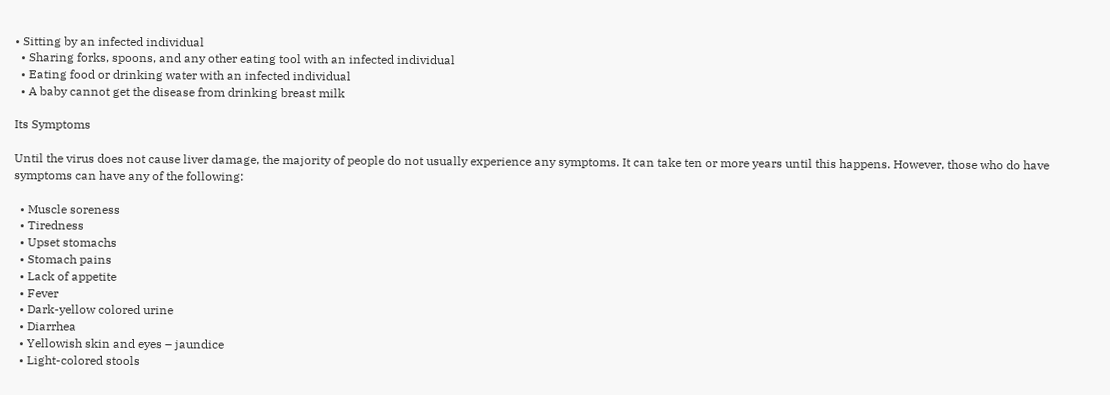• Sitting by an infected individual
  • Sharing forks, spoons, and any other eating tool with an infected individual
  • Eating food or drinking water with an infected individual
  • A baby cannot get the disease from drinking breast milk

Its Symptoms

Until the virus does not cause liver damage, the majority of people do not usually experience any symptoms. It can take ten or more years until this happens. However, those who do have symptoms can have any of the following:

  • Muscle soreness
  • Tiredness
  • Upset stomachs
  • Stomach pains
  • Lack of appetite
  • Fever
  • Dark-yellow colored urine
  • Diarrhea
  • Yellowish skin and eyes – jaundice
  • Light-colored stools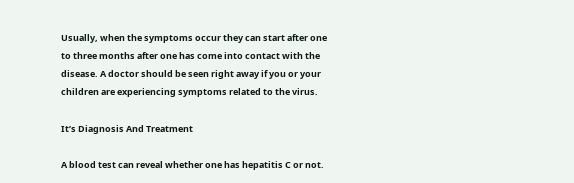Usually, when the symptoms occur they can start after one to three months after one has come into contact with the disease. A doctor should be seen right away if you or your children are experiencing symptoms related to the virus.

It’s Diagnosis And Treatment

A blood test can reveal whether one has hepatitis C or not.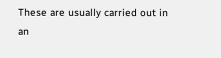These are usually carried out in an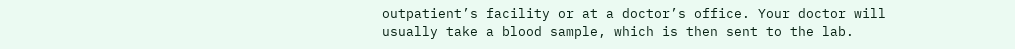outpatient’s facility or at a doctor’s office. Your doctor will usually take a blood sample, which is then sent to the lab.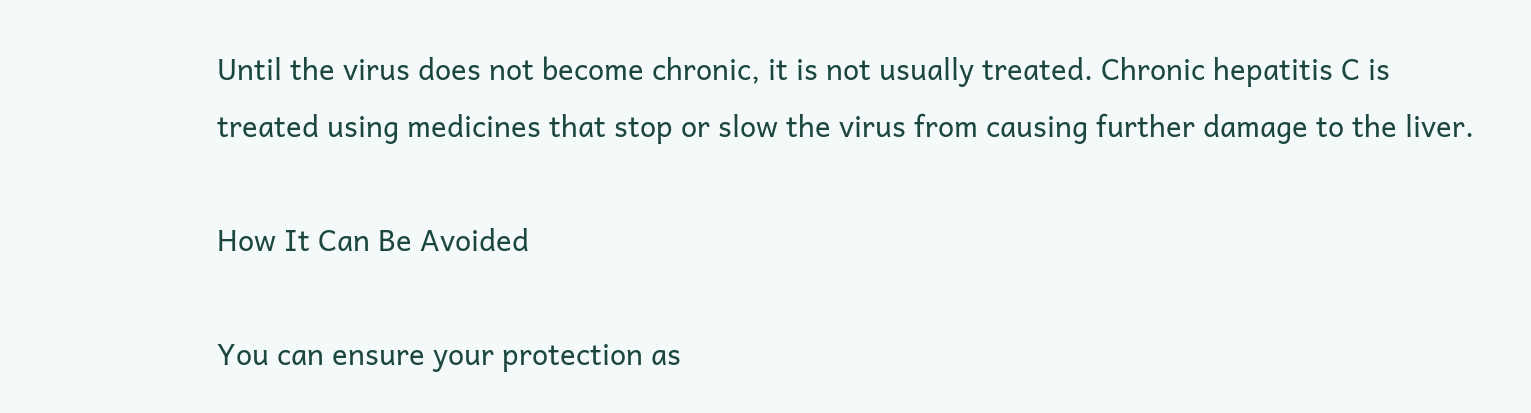Until the virus does not become chronic, it is not usually treated. Chronic hepatitis C is treated using medicines that stop or slow the virus from causing further damage to the liver.

How It Can Be Avoided

You can ensure your protection as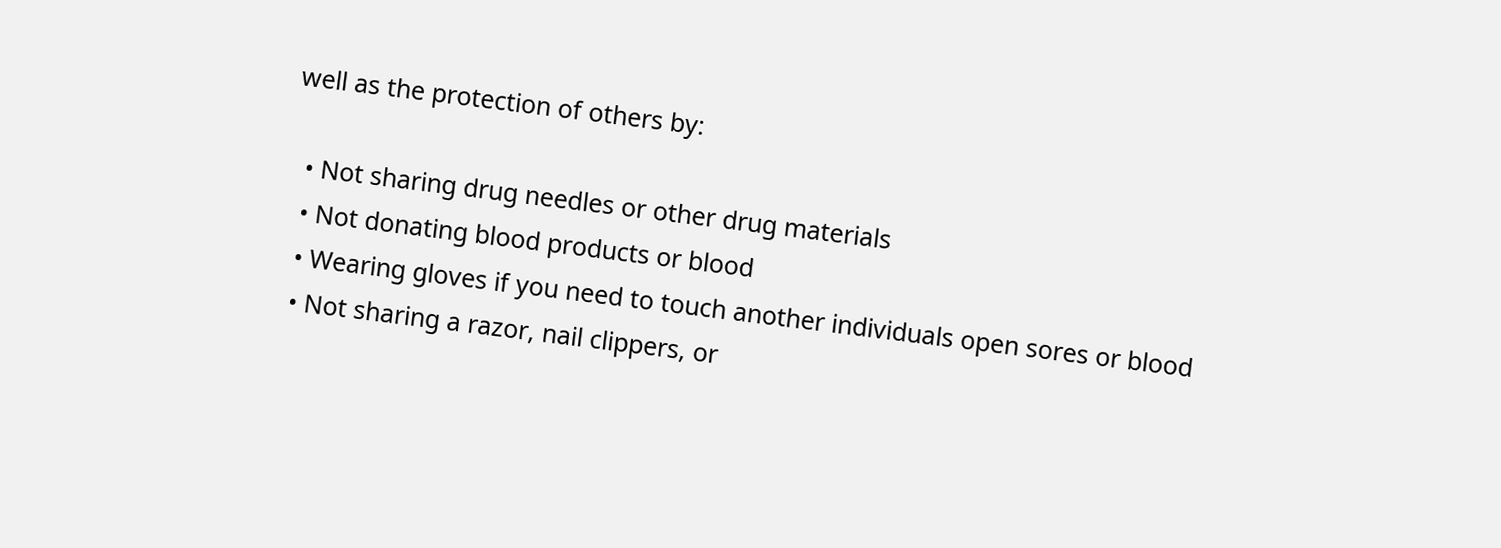well as the protection of others by:

  • Not sharing drug needles or other drug materials
  • Not donating blood products or blood
  • Wearing gloves if you need to touch another individuals open sores or blood
  • Not sharing a razor, nail clippers, or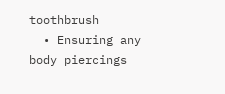toothbrush
  • Ensuring any body piercings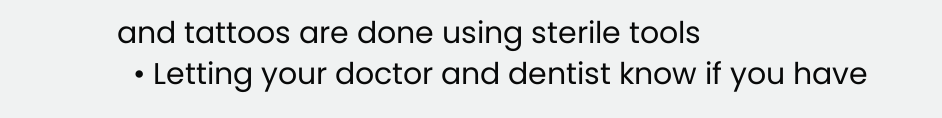and tattoos are done using sterile tools
  • Letting your doctor and dentist know if you have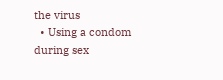the virus
  • Using a condom during sex